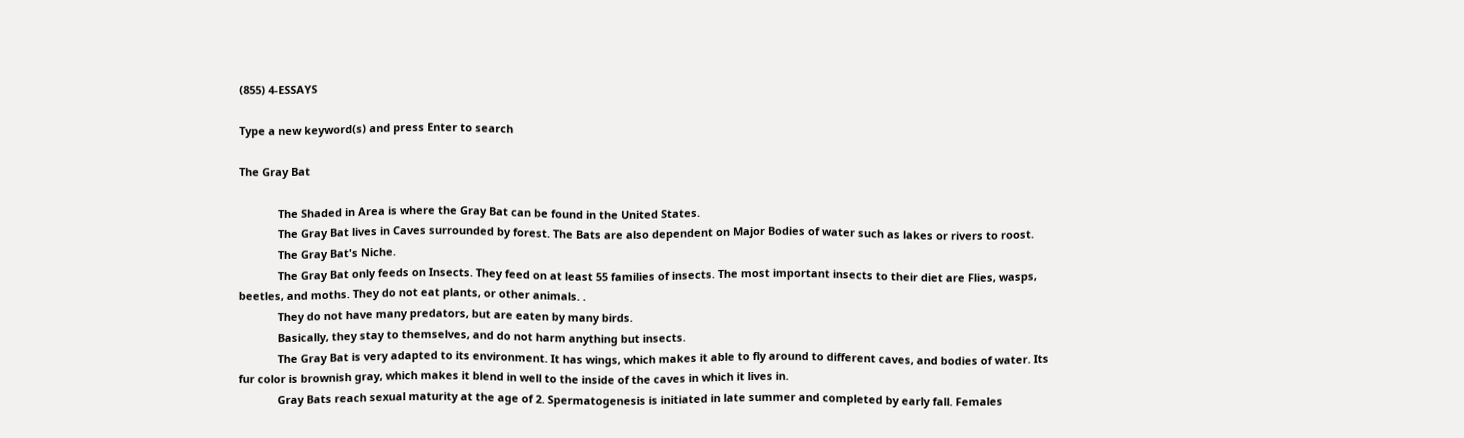(855) 4-ESSAYS

Type a new keyword(s) and press Enter to search

The Gray Bat

             The Shaded in Area is where the Gray Bat can be found in the United States.
             The Gray Bat lives in Caves surrounded by forest. The Bats are also dependent on Major Bodies of water such as lakes or rivers to roost.
             The Gray Bat's Niche.
             The Gray Bat only feeds on Insects. They feed on at least 55 families of insects. The most important insects to their diet are Flies, wasps, beetles, and moths. They do not eat plants, or other animals. .
             They do not have many predators, but are eaten by many birds.
             Basically, they stay to themselves, and do not harm anything but insects.
             The Gray Bat is very adapted to its environment. It has wings, which makes it able to fly around to different caves, and bodies of water. Its fur color is brownish gray, which makes it blend in well to the inside of the caves in which it lives in.
             Gray Bats reach sexual maturity at the age of 2. Spermatogenesis is initiated in late summer and completed by early fall. Females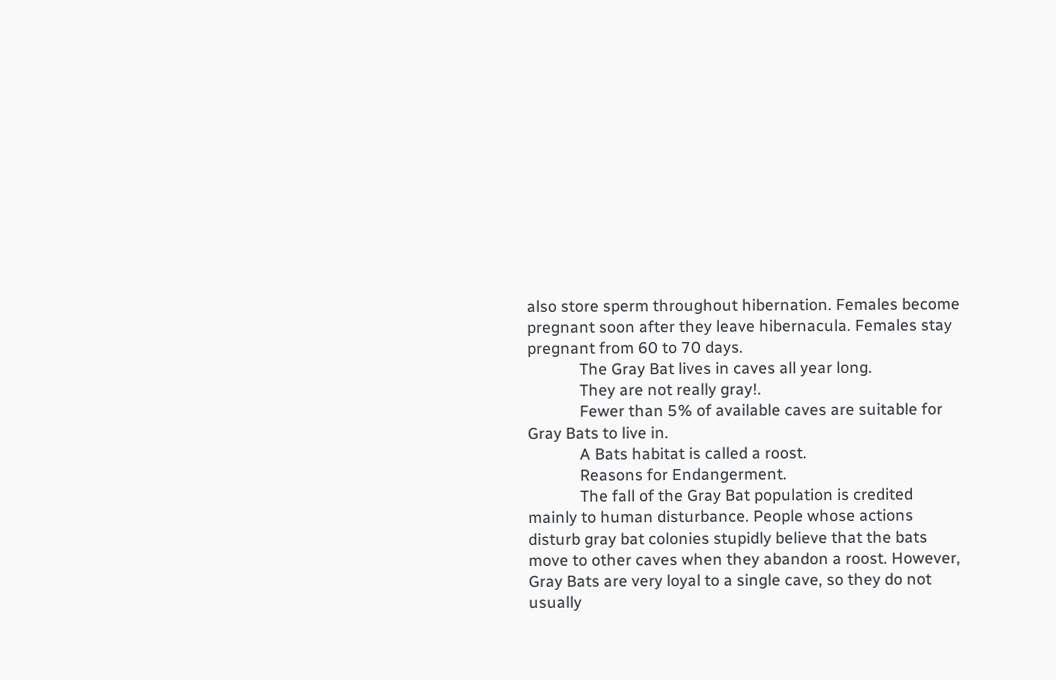also store sperm throughout hibernation. Females become pregnant soon after they leave hibernacula. Females stay pregnant from 60 to 70 days.
             The Gray Bat lives in caves all year long.
             They are not really gray!.
             Fewer than 5% of available caves are suitable for Gray Bats to live in.
             A Bats habitat is called a roost.
             Reasons for Endangerment.
             The fall of the Gray Bat population is credited mainly to human disturbance. People whose actions disturb gray bat colonies stupidly believe that the bats move to other caves when they abandon a roost. However, Gray Bats are very loyal to a single cave, so they do not usually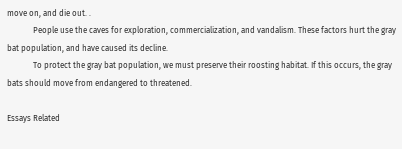move on, and die out. .
             People use the caves for exploration, commercialization, and vandalism. These factors hurt the gray bat population, and have caused its decline.
             To protect the gray bat population, we must preserve their roosting habitat. If this occurs, the gray bats should move from endangered to threatened.

Essays Related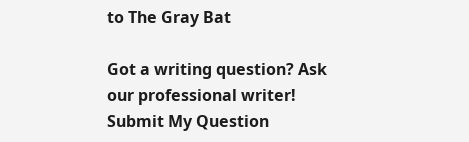to The Gray Bat

Got a writing question? Ask our professional writer!
Submit My Question